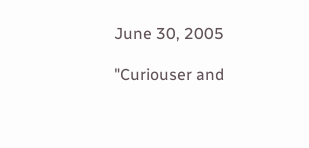June 30, 2005

"Curiouser and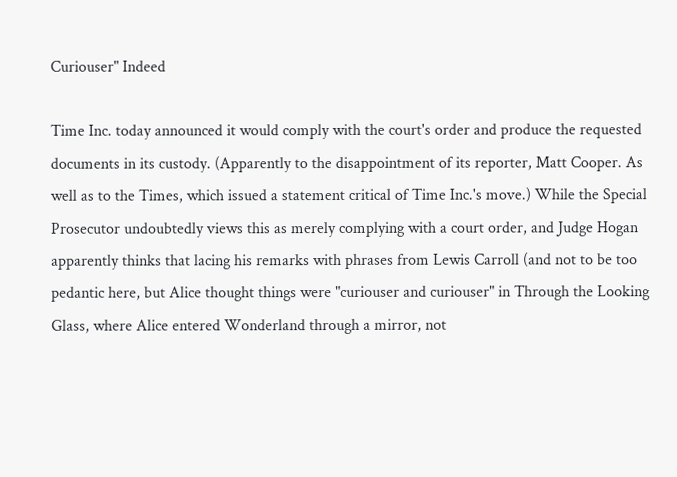Curiouser" Indeed

Time Inc. today announced it would comply with the court's order and produce the requested documents in its custody. (Apparently to the disappointment of its reporter, Matt Cooper. As well as to the Times, which issued a statement critical of Time Inc.'s move.) While the Special Prosecutor undoubtedly views this as merely complying with a court order, and Judge Hogan apparently thinks that lacing his remarks with phrases from Lewis Carroll (and not to be too pedantic here, but Alice thought things were "curiouser and curiouser" in Through the Looking Glass, where Alice entered Wonderland through a mirror, not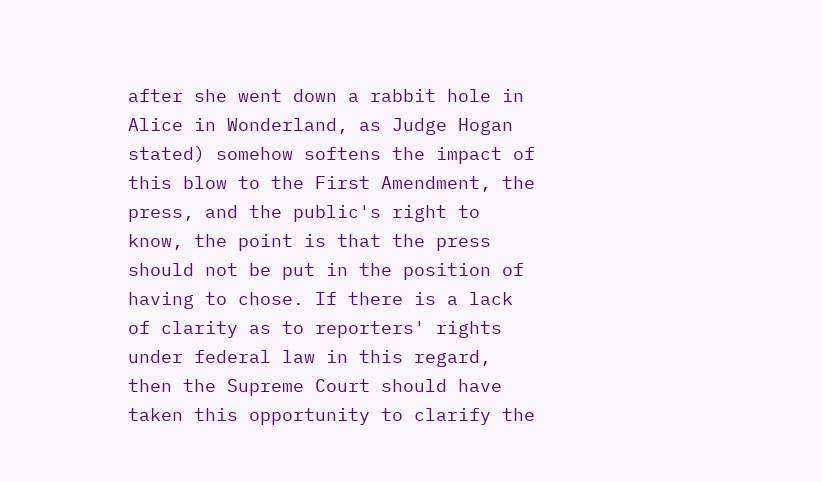after she went down a rabbit hole in Alice in Wonderland, as Judge Hogan stated) somehow softens the impact of this blow to the First Amendment, the press, and the public's right to know, the point is that the press should not be put in the position of having to chose. If there is a lack of clarity as to reporters' rights under federal law in this regard, then the Supreme Court should have taken this opportunity to clarify the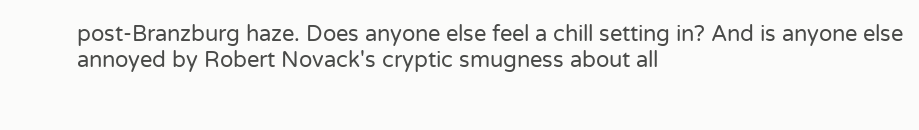post-Branzburg haze. Does anyone else feel a chill setting in? And is anyone else annoyed by Robert Novack's cryptic smugness about all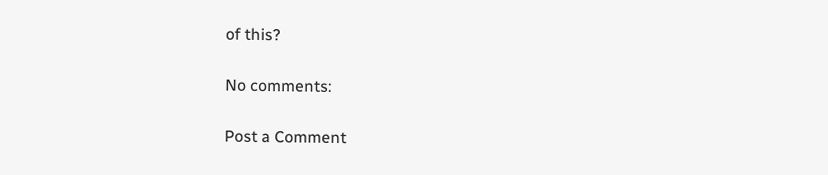of this?

No comments:

Post a Comment